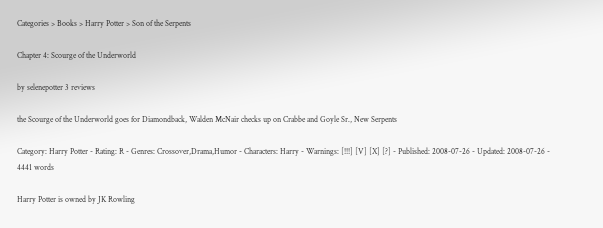Categories > Books > Harry Potter > Son of the Serpents

Chapter 4: Scourge of the Underworld

by selenepotter 3 reviews

the Scourge of the Underworld goes for Diamondback, Walden McNair checks up on Crabbe and Goyle Sr., New Serpents

Category: Harry Potter - Rating: R - Genres: Crossover,Drama,Humor - Characters: Harry - Warnings: [!!!] [V] [X] [?] - Published: 2008-07-26 - Updated: 2008-07-26 - 4441 words

Harry Potter is owned by JK Rowling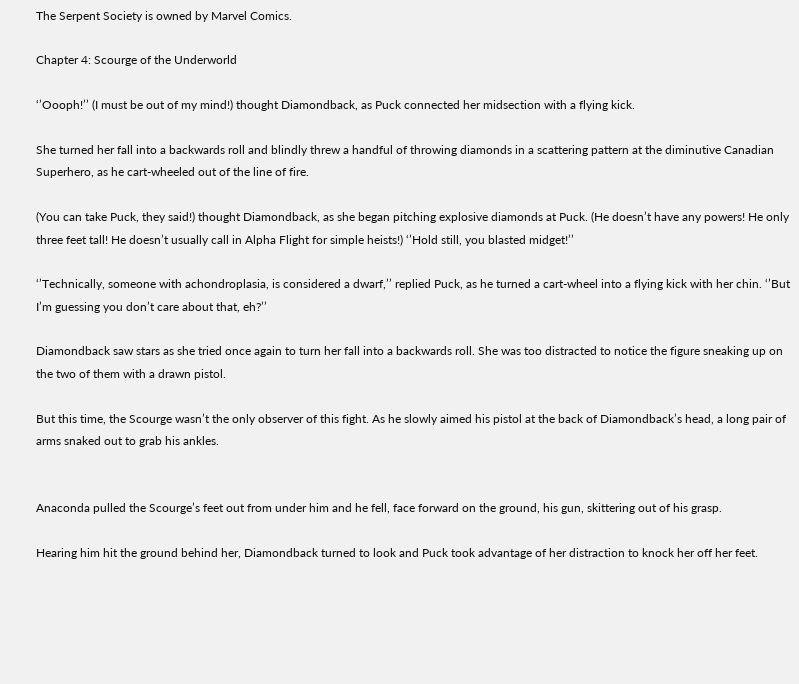The Serpent Society is owned by Marvel Comics.

Chapter 4: Scourge of the Underworld

‘’Oooph!’’ (I must be out of my mind!) thought Diamondback, as Puck connected her midsection with a flying kick.

She turned her fall into a backwards roll and blindly threw a handful of throwing diamonds in a scattering pattern at the diminutive Canadian Superhero, as he cart-wheeled out of the line of fire.

(You can take Puck, they said!) thought Diamondback, as she began pitching explosive diamonds at Puck. (He doesn’t have any powers! He only three feet tall! He doesn’t usually call in Alpha Flight for simple heists!) ‘’Hold still, you blasted midget!’’

‘’Technically, someone with achondroplasia, is considered a dwarf,’’ replied Puck, as he turned a cart-wheel into a flying kick with her chin. ‘’But I’m guessing you don’t care about that, eh?’’

Diamondback saw stars as she tried once again to turn her fall into a backwards roll. She was too distracted to notice the figure sneaking up on the two of them with a drawn pistol.

But this time, the Scourge wasn’t the only observer of this fight. As he slowly aimed his pistol at the back of Diamondback’s head, a long pair of arms snaked out to grab his ankles.


Anaconda pulled the Scourge’s feet out from under him and he fell, face forward on the ground, his gun, skittering out of his grasp.

Hearing him hit the ground behind her, Diamondback turned to look and Puck took advantage of her distraction to knock her off her feet.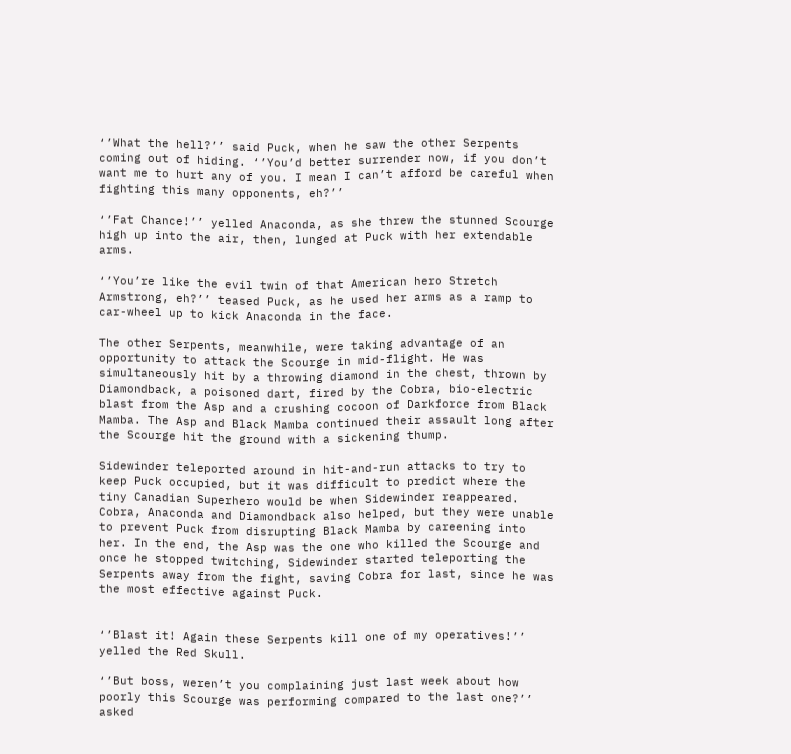‘’What the hell?’’ said Puck, when he saw the other Serpents coming out of hiding. ‘’You’d better surrender now, if you don’t want me to hurt any of you. I mean I can’t afford be careful when fighting this many opponents, eh?’’

‘’Fat Chance!’’ yelled Anaconda, as she threw the stunned Scourge high up into the air, then, lunged at Puck with her extendable arms.

‘’You’re like the evil twin of that American hero Stretch Armstrong, eh?’’ teased Puck, as he used her arms as a ramp to car-wheel up to kick Anaconda in the face.

The other Serpents, meanwhile, were taking advantage of an opportunity to attack the Scourge in mid-flight. He was simultaneously hit by a throwing diamond in the chest, thrown by Diamondback, a poisoned dart, fired by the Cobra, bio-electric blast from the Asp and a crushing cocoon of Darkforce from Black Mamba. The Asp and Black Mamba continued their assault long after the Scourge hit the ground with a sickening thump.

Sidewinder teleported around in hit-and-run attacks to try to keep Puck occupied, but it was difficult to predict where the tiny Canadian Superhero would be when Sidewinder reappeared. Cobra, Anaconda and Diamondback also helped, but they were unable to prevent Puck from disrupting Black Mamba by careening into her. In the end, the Asp was the one who killed the Scourge and once he stopped twitching, Sidewinder started teleporting the Serpents away from the fight, saving Cobra for last, since he was the most effective against Puck.


‘’Blast it! Again these Serpents kill one of my operatives!’’ yelled the Red Skull.

‘’But boss, weren’t you complaining just last week about how poorly this Scourge was performing compared to the last one?’’ asked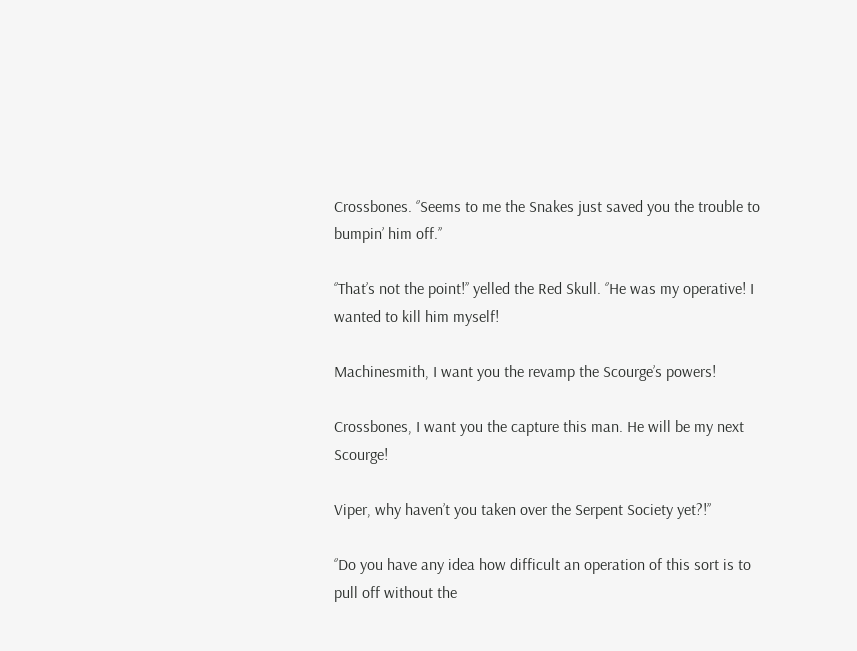Crossbones. ‘’Seems to me the Snakes just saved you the trouble to bumpin’ him off.’’

‘’That’s not the point!’’ yelled the Red Skull. ‘’He was my operative! I wanted to kill him myself!

Machinesmith, I want you the revamp the Scourge’s powers!

Crossbones, I want you the capture this man. He will be my next Scourge!

Viper, why haven’t you taken over the Serpent Society yet?!’’

‘’Do you have any idea how difficult an operation of this sort is to pull off without the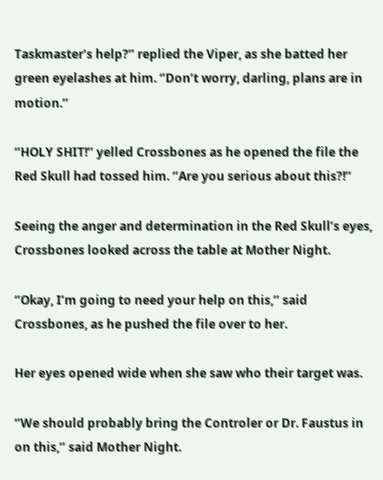Taskmaster’s help?’’ replied the Viper, as she batted her green eyelashes at him. ‘’Don’t worry, darling, plans are in motion.’’

‘’HOLY SHIT!’’ yelled Crossbones as he opened the file the Red Skull had tossed him. ‘’Are you serious about this?!’’

Seeing the anger and determination in the Red Skull’s eyes, Crossbones looked across the table at Mother Night.

‘’Okay, I’m going to need your help on this,’’ said Crossbones, as he pushed the file over to her.

Her eyes opened wide when she saw who their target was.

‘’We should probably bring the Controler or Dr. Faustus in on this,’’ said Mother Night.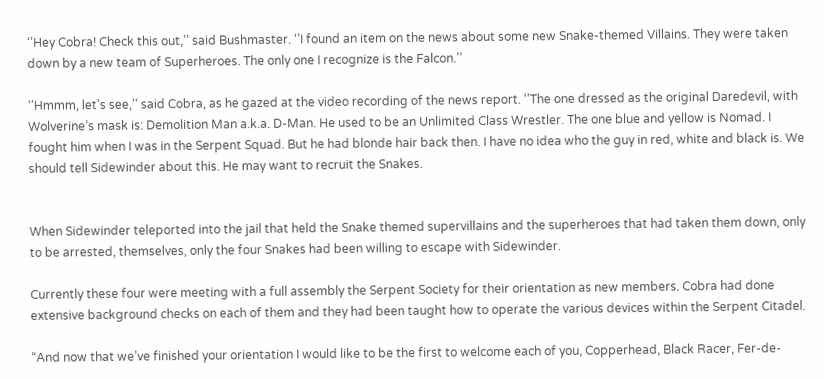‘’Hey Cobra! Check this out,’’ said Bushmaster. ‘’I found an item on the news about some new Snake-themed Villains. They were taken down by a new team of Superheroes. The only one I recognize is the Falcon.’’

‘’Hmmm, let’s see,’’ said Cobra, as he gazed at the video recording of the news report. ‘’The one dressed as the original Daredevil, with Wolverine’s mask is: Demolition Man a.k.a. D-Man. He used to be an Unlimited Class Wrestler. The one blue and yellow is Nomad. I fought him when I was in the Serpent Squad. But he had blonde hair back then. I have no idea who the guy in red, white and black is. We should tell Sidewinder about this. He may want to recruit the Snakes.


When Sidewinder teleported into the jail that held the Snake themed supervillains and the superheroes that had taken them down, only to be arrested, themselves, only the four Snakes had been willing to escape with Sidewinder.

Currently these four were meeting with a full assembly the Serpent Society for their orientation as new members. Cobra had done extensive background checks on each of them and they had been taught how to operate the various devices within the Serpent Citadel.

“And now that we’ve finished your orientation I would like to be the first to welcome each of you, Copperhead, Black Racer, Fer-de-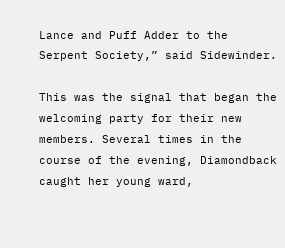Lance and Puff Adder to the Serpent Society,” said Sidewinder.

This was the signal that began the welcoming party for their new members. Several times in the course of the evening, Diamondback caught her young ward,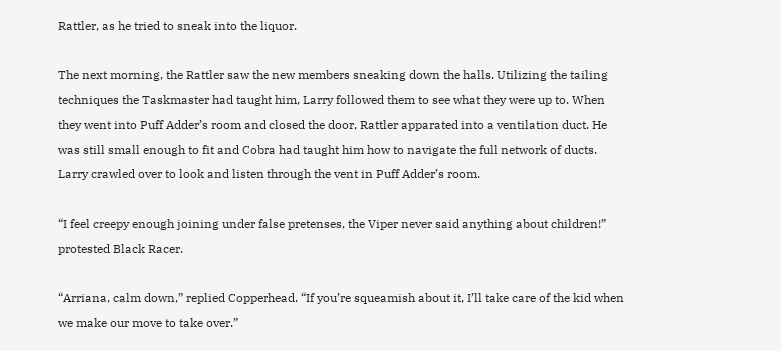Rattler, as he tried to sneak into the liquor.

The next morning, the Rattler saw the new members sneaking down the halls. Utilizing the tailing techniques the Taskmaster had taught him, Larry followed them to see what they were up to. When they went into Puff Adder’s room and closed the door, Rattler apparated into a ventilation duct. He was still small enough to fit and Cobra had taught him how to navigate the full network of ducts. Larry crawled over to look and listen through the vent in Puff Adder’s room.

“I feel creepy enough joining under false pretenses, the Viper never said anything about children!” protested Black Racer.

“Arriana, calm down,” replied Copperhead. “If you’re squeamish about it, I’ll take care of the kid when we make our move to take over.”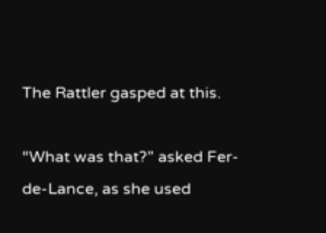The Rattler gasped at this.

“What was that?” asked Fer-de-Lance, as she used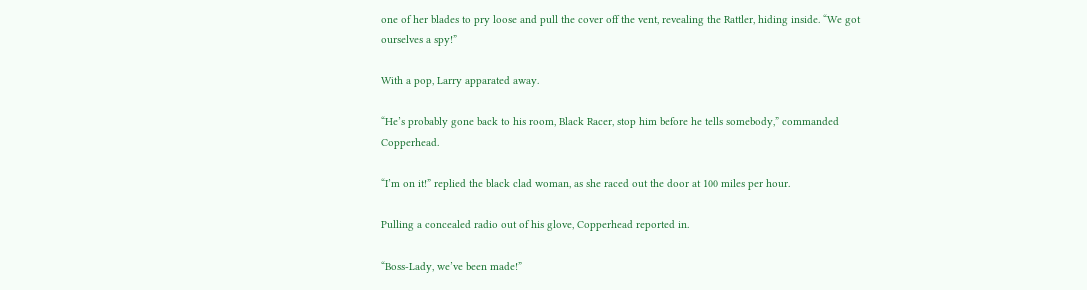one of her blades to pry loose and pull the cover off the vent, revealing the Rattler, hiding inside. “We got ourselves a spy!”

With a pop, Larry apparated away.

“He’s probably gone back to his room, Black Racer, stop him before he tells somebody,” commanded Copperhead.

“I’m on it!” replied the black clad woman, as she raced out the door at 100 miles per hour.

Pulling a concealed radio out of his glove, Copperhead reported in.

“Boss-Lady, we’ve been made!”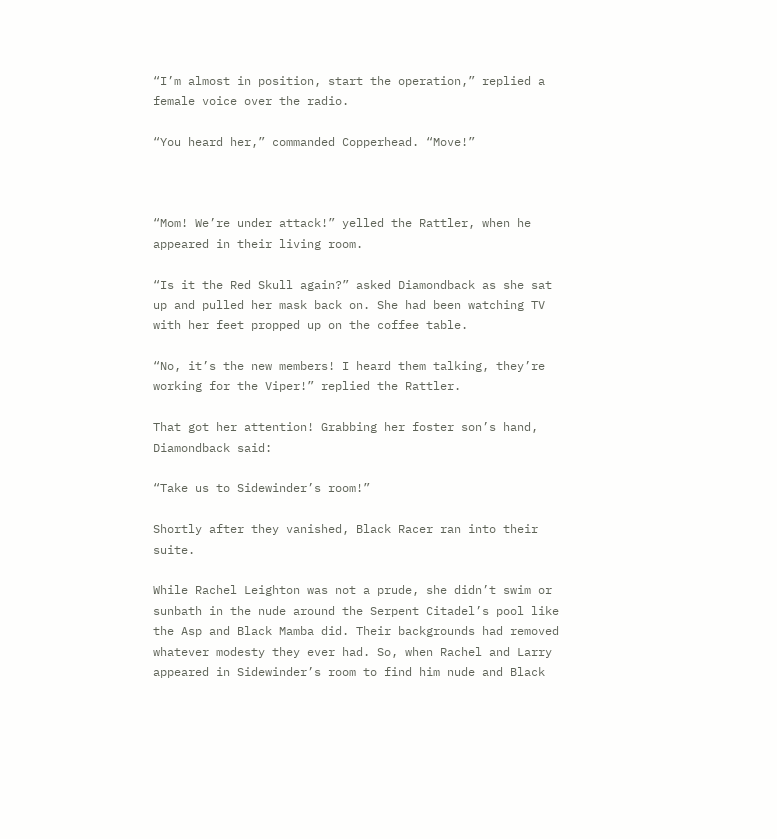“I’m almost in position, start the operation,” replied a female voice over the radio.

“You heard her,” commanded Copperhead. “Move!”



“Mom! We’re under attack!” yelled the Rattler, when he appeared in their living room.

“Is it the Red Skull again?” asked Diamondback as she sat up and pulled her mask back on. She had been watching TV with her feet propped up on the coffee table.

“No, it’s the new members! I heard them talking, they’re working for the Viper!” replied the Rattler.

That got her attention! Grabbing her foster son’s hand, Diamondback said:

“Take us to Sidewinder’s room!”

Shortly after they vanished, Black Racer ran into their suite.

While Rachel Leighton was not a prude, she didn’t swim or sunbath in the nude around the Serpent Citadel’s pool like the Asp and Black Mamba did. Their backgrounds had removed whatever modesty they ever had. So, when Rachel and Larry appeared in Sidewinder’s room to find him nude and Black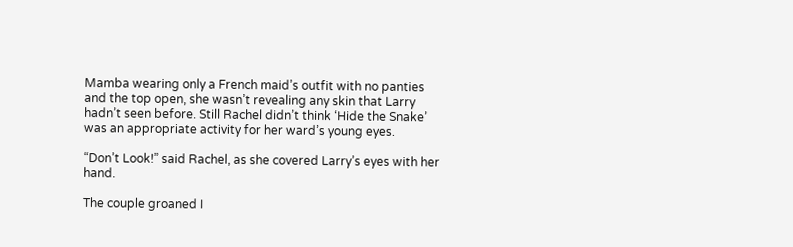Mamba wearing only a French maid’s outfit with no panties and the top open, she wasn’t revealing any skin that Larry hadn’t seen before. Still Rachel didn’t think ‘Hide the Snake’ was an appropriate activity for her ward’s young eyes.

“Don’t Look!” said Rachel, as she covered Larry’s eyes with her hand.

The couple groaned I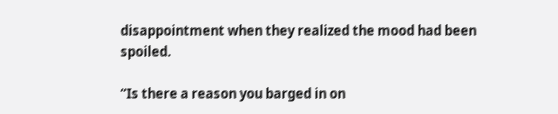disappointment when they realized the mood had been spoiled.

“Is there a reason you barged in on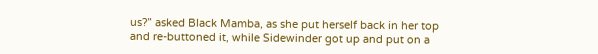us?” asked Black Mamba, as she put herself back in her top and re-buttoned it, while Sidewinder got up and put on a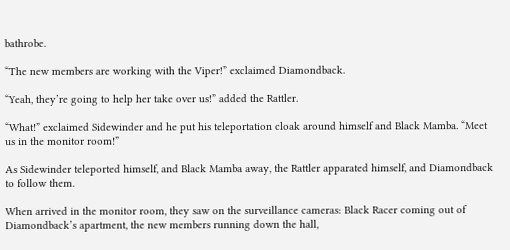bathrobe.

“The new members are working with the Viper!” exclaimed Diamondback.

“Yeah, they’re going to help her take over us!” added the Rattler.

“What!” exclaimed Sidewinder and he put his teleportation cloak around himself and Black Mamba. “Meet us in the monitor room!”

As Sidewinder teleported himself, and Black Mamba away, the Rattler apparated himself, and Diamondback to follow them.

When arrived in the monitor room, they saw on the surveillance cameras: Black Racer coming out of Diamondback’s apartment, the new members running down the hall,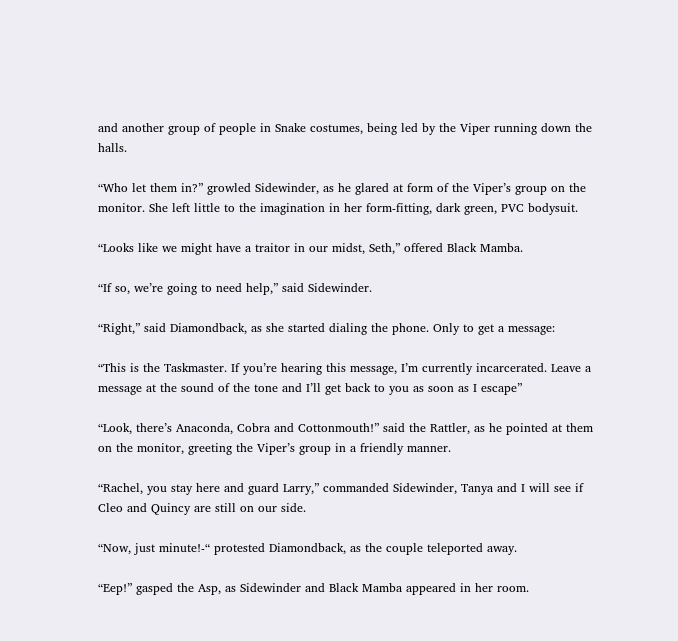and another group of people in Snake costumes, being led by the Viper running down the halls.

“Who let them in?” growled Sidewinder, as he glared at form of the Viper’s group on the monitor. She left little to the imagination in her form-fitting, dark green, PVC bodysuit.

“Looks like we might have a traitor in our midst, Seth,” offered Black Mamba.

“If so, we’re going to need help,” said Sidewinder.

“Right,” said Diamondback, as she started dialing the phone. Only to get a message:

“This is the Taskmaster. If you’re hearing this message, I’m currently incarcerated. Leave a message at the sound of the tone and I’ll get back to you as soon as I escape”

“Look, there’s Anaconda, Cobra and Cottonmouth!” said the Rattler, as he pointed at them on the monitor, greeting the Viper’s group in a friendly manner.

“Rachel, you stay here and guard Larry,” commanded Sidewinder, Tanya and I will see if Cleo and Quincy are still on our side.

“Now, just minute!-“ protested Diamondback, as the couple teleported away.

“Eep!” gasped the Asp, as Sidewinder and Black Mamba appeared in her room.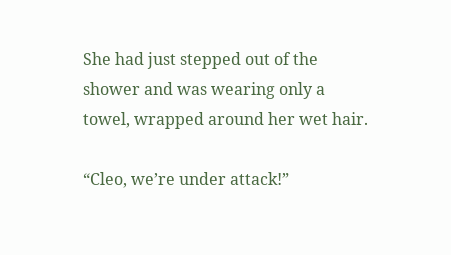She had just stepped out of the shower and was wearing only a towel, wrapped around her wet hair.

“Cleo, we’re under attack!”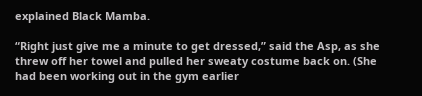explained Black Mamba.

“Right just give me a minute to get dressed,” said the Asp, as she threw off her towel and pulled her sweaty costume back on. (She had been working out in the gym earlier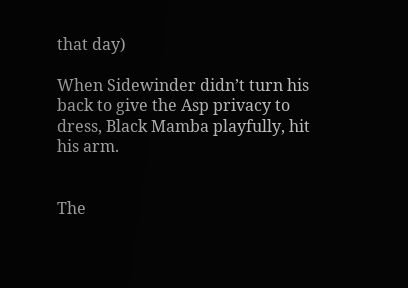that day)

When Sidewinder didn’t turn his back to give the Asp privacy to dress, Black Mamba playfully, hit his arm.


The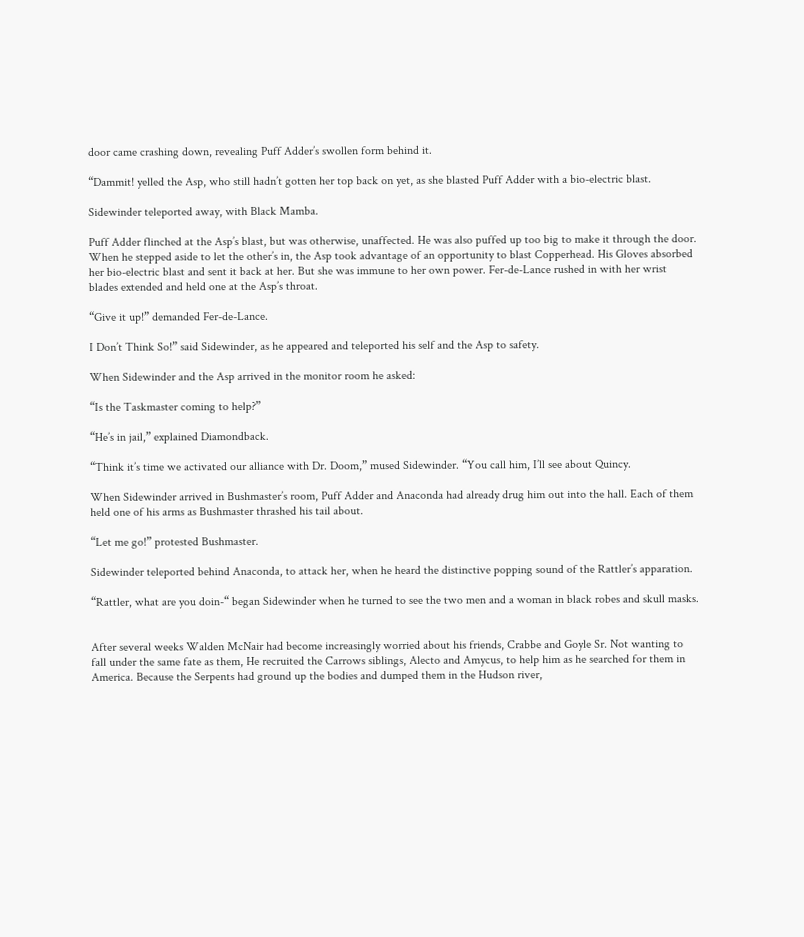door came crashing down, revealing Puff Adder’s swollen form behind it.

“Dammit! yelled the Asp, who still hadn’t gotten her top back on yet, as she blasted Puff Adder with a bio-electric blast.

Sidewinder teleported away, with Black Mamba.

Puff Adder flinched at the Asp’s blast, but was otherwise, unaffected. He was also puffed up too big to make it through the door. When he stepped aside to let the other’s in, the Asp took advantage of an opportunity to blast Copperhead. His Gloves absorbed her bio-electric blast and sent it back at her. But she was immune to her own power. Fer-de-Lance rushed in with her wrist blades extended and held one at the Asp’s throat.

“Give it up!” demanded Fer-de-Lance.

I Don’t Think So!” said Sidewinder, as he appeared and teleported his self and the Asp to safety.

When Sidewinder and the Asp arrived in the monitor room he asked:

“Is the Taskmaster coming to help?”

“He’s in jail,” explained Diamondback.

“Think it’s time we activated our alliance with Dr. Doom,” mused Sidewinder. “You call him, I’ll see about Quincy.

When Sidewinder arrived in Bushmaster’s room, Puff Adder and Anaconda had already drug him out into the hall. Each of them held one of his arms as Bushmaster thrashed his tail about.

“Let me go!” protested Bushmaster.

Sidewinder teleported behind Anaconda, to attack her, when he heard the distinctive popping sound of the Rattler’s apparation.

“Rattler, what are you doin-“ began Sidewinder when he turned to see the two men and a woman in black robes and skull masks.


After several weeks Walden McNair had become increasingly worried about his friends, Crabbe and Goyle Sr. Not wanting to fall under the same fate as them, He recruited the Carrows siblings, Alecto and Amycus, to help him as he searched for them in America. Because the Serpents had ground up the bodies and dumped them in the Hudson river,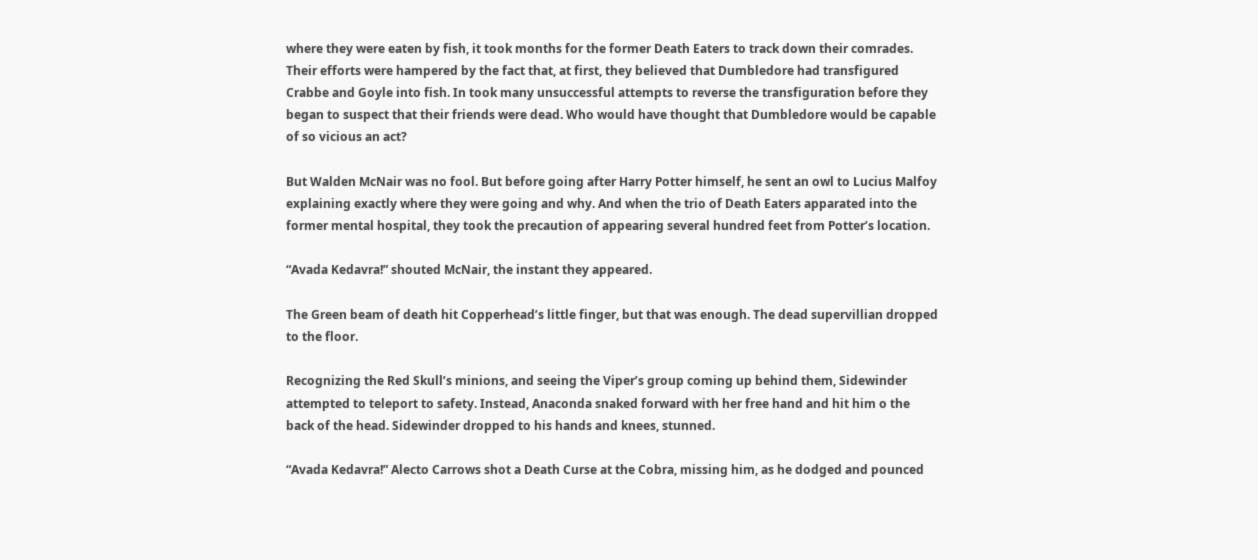where they were eaten by fish, it took months for the former Death Eaters to track down their comrades. Their efforts were hampered by the fact that, at first, they believed that Dumbledore had transfigured Crabbe and Goyle into fish. In took many unsuccessful attempts to reverse the transfiguration before they began to suspect that their friends were dead. Who would have thought that Dumbledore would be capable of so vicious an act?

But Walden McNair was no fool. But before going after Harry Potter himself, he sent an owl to Lucius Malfoy explaining exactly where they were going and why. And when the trio of Death Eaters apparated into the former mental hospital, they took the precaution of appearing several hundred feet from Potter’s location.

“Avada Kedavra!” shouted McNair, the instant they appeared.

The Green beam of death hit Copperhead’s little finger, but that was enough. The dead supervillian dropped to the floor.

Recognizing the Red Skull’s minions, and seeing the Viper’s group coming up behind them, Sidewinder attempted to teleport to safety. Instead, Anaconda snaked forward with her free hand and hit him o the back of the head. Sidewinder dropped to his hands and knees, stunned.

“Avada Kedavra!” Alecto Carrows shot a Death Curse at the Cobra, missing him, as he dodged and pounced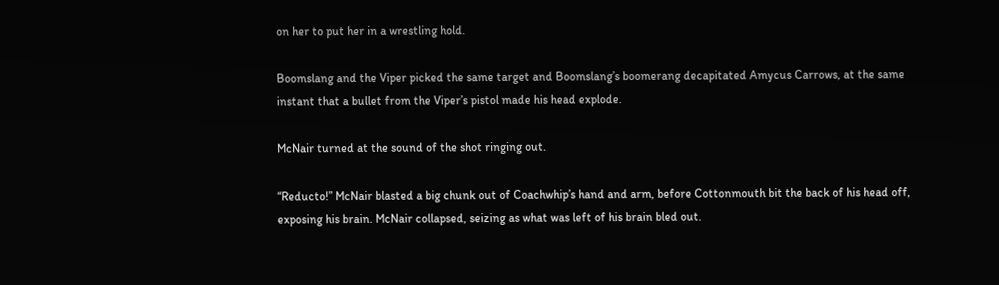on her to put her in a wrestling hold.

Boomslang and the Viper picked the same target and Boomslang’s boomerang decapitated Amycus Carrows, at the same instant that a bullet from the Viper’s pistol made his head explode.

McNair turned at the sound of the shot ringing out.

“Reducto!” McNair blasted a big chunk out of Coachwhip’s hand and arm, before Cottonmouth bit the back of his head off, exposing his brain. McNair collapsed, seizing as what was left of his brain bled out.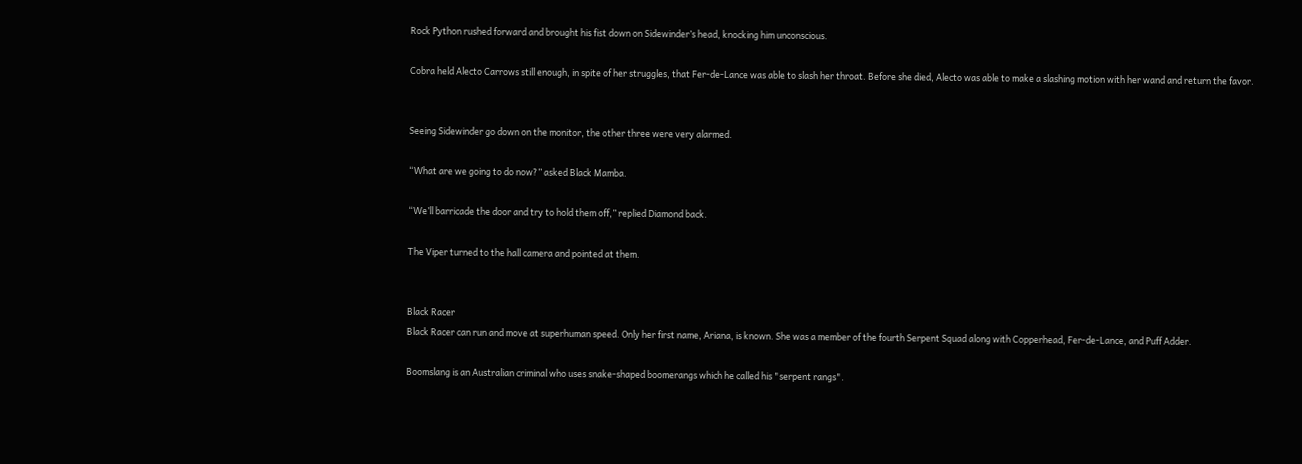Rock Python rushed forward and brought his fist down on Sidewinder’s head, knocking him unconscious.

Cobra held Alecto Carrows still enough, in spite of her struggles, that Fer-de-Lance was able to slash her throat. Before she died, Alecto was able to make a slashing motion with her wand and return the favor.


Seeing Sidewinder go down on the monitor, the other three were very alarmed.

“What are we going to do now?” asked Black Mamba.

“We’ll barricade the door and try to hold them off,” replied Diamond back.

The Viper turned to the hall camera and pointed at them.


Black Racer
Black Racer can run and move at superhuman speed. Only her first name, Ariana, is known. She was a member of the fourth Serpent Squad along with Copperhead, Fer-de-Lance, and Puff Adder.

Boomslang is an Australian criminal who uses snake-shaped boomerangs which he called his "serpent rangs".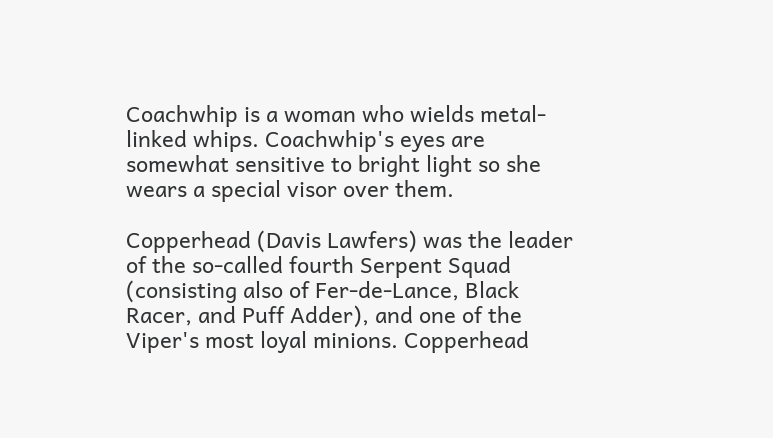Coachwhip is a woman who wields metal-linked whips. Coachwhip's eyes are somewhat sensitive to bright light so she wears a special visor over them.

Copperhead (Davis Lawfers) was the leader of the so-called fourth Serpent Squad (consisting also of Fer-de-Lance, Black Racer, and Puff Adder), and one of the Viper's most loyal minions. Copperhead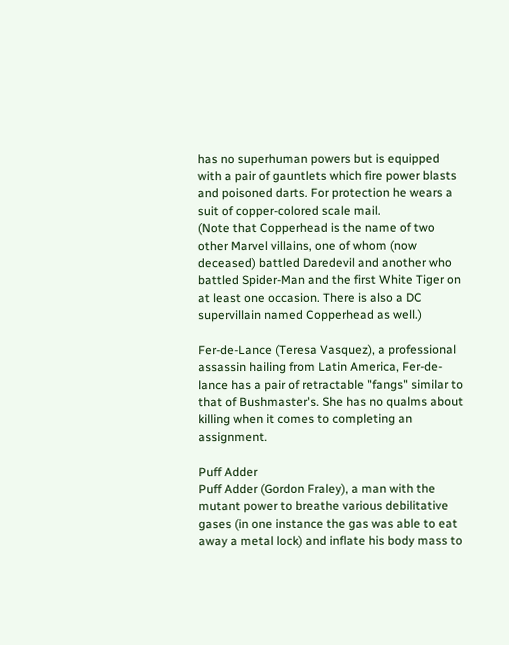has no superhuman powers but is equipped with a pair of gauntlets which fire power blasts and poisoned darts. For protection he wears a suit of copper-colored scale mail.
(Note that Copperhead is the name of two other Marvel villains, one of whom (now deceased) battled Daredevil and another who battled Spider-Man and the first White Tiger on at least one occasion. There is also a DC supervillain named Copperhead as well.)

Fer-de-Lance (Teresa Vasquez), a professional assassin hailing from Latin America, Fer-de-lance has a pair of retractable "fangs" similar to that of Bushmaster's. She has no qualms about killing when it comes to completing an assignment.

Puff Adder
Puff Adder (Gordon Fraley), a man with the mutant power to breathe various debilitative gases (in one instance the gas was able to eat away a metal lock) and inflate his body mass to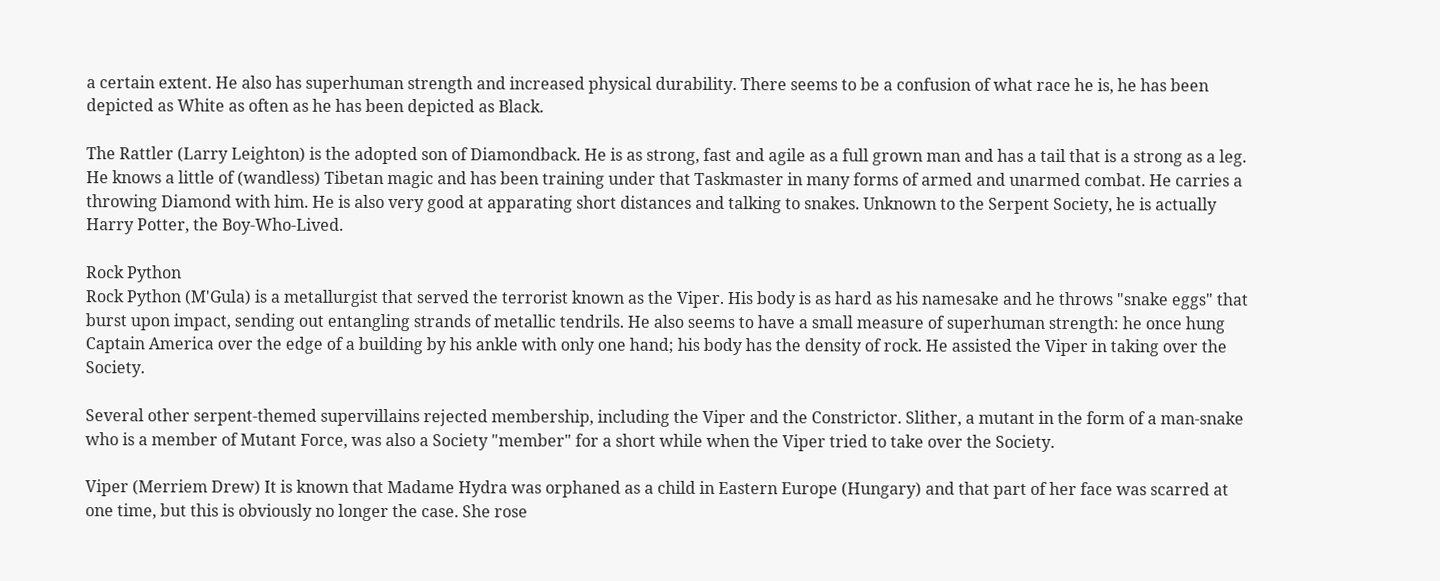a certain extent. He also has superhuman strength and increased physical durability. There seems to be a confusion of what race he is, he has been depicted as White as often as he has been depicted as Black.

The Rattler (Larry Leighton) is the adopted son of Diamondback. He is as strong, fast and agile as a full grown man and has a tail that is a strong as a leg. He knows a little of (wandless) Tibetan magic and has been training under that Taskmaster in many forms of armed and unarmed combat. He carries a throwing Diamond with him. He is also very good at apparating short distances and talking to snakes. Unknown to the Serpent Society, he is actually Harry Potter, the Boy-Who-Lived.

Rock Python
Rock Python (M'Gula) is a metallurgist that served the terrorist known as the Viper. His body is as hard as his namesake and he throws "snake eggs" that burst upon impact, sending out entangling strands of metallic tendrils. He also seems to have a small measure of superhuman strength: he once hung Captain America over the edge of a building by his ankle with only one hand; his body has the density of rock. He assisted the Viper in taking over the Society.

Several other serpent-themed supervillains rejected membership, including the Viper and the Constrictor. Slither, a mutant in the form of a man-snake who is a member of Mutant Force, was also a Society "member" for a short while when the Viper tried to take over the Society.

Viper (Merriem Drew) It is known that Madame Hydra was orphaned as a child in Eastern Europe (Hungary) and that part of her face was scarred at one time, but this is obviously no longer the case. She rose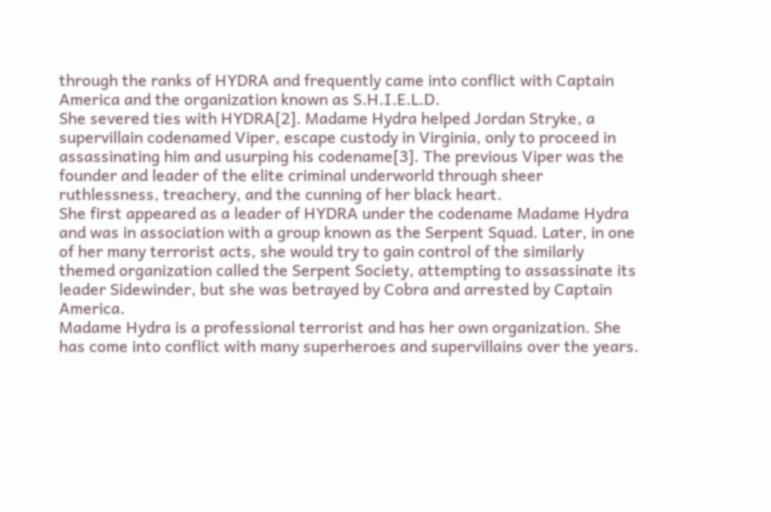through the ranks of HYDRA and frequently came into conflict with Captain America and the organization known as S.H.I.E.L.D.
She severed ties with HYDRA[2]. Madame Hydra helped Jordan Stryke, a supervillain codenamed Viper, escape custody in Virginia, only to proceed in assassinating him and usurping his codename[3]. The previous Viper was the founder and leader of the elite criminal underworld through sheer ruthlessness, treachery, and the cunning of her black heart.
She first appeared as a leader of HYDRA under the codename Madame Hydra and was in association with a group known as the Serpent Squad. Later, in one of her many terrorist acts, she would try to gain control of the similarly themed organization called the Serpent Society, attempting to assassinate its leader Sidewinder, but she was betrayed by Cobra and arrested by Captain America.
Madame Hydra is a professional terrorist and has her own organization. She has come into conflict with many superheroes and supervillains over the years.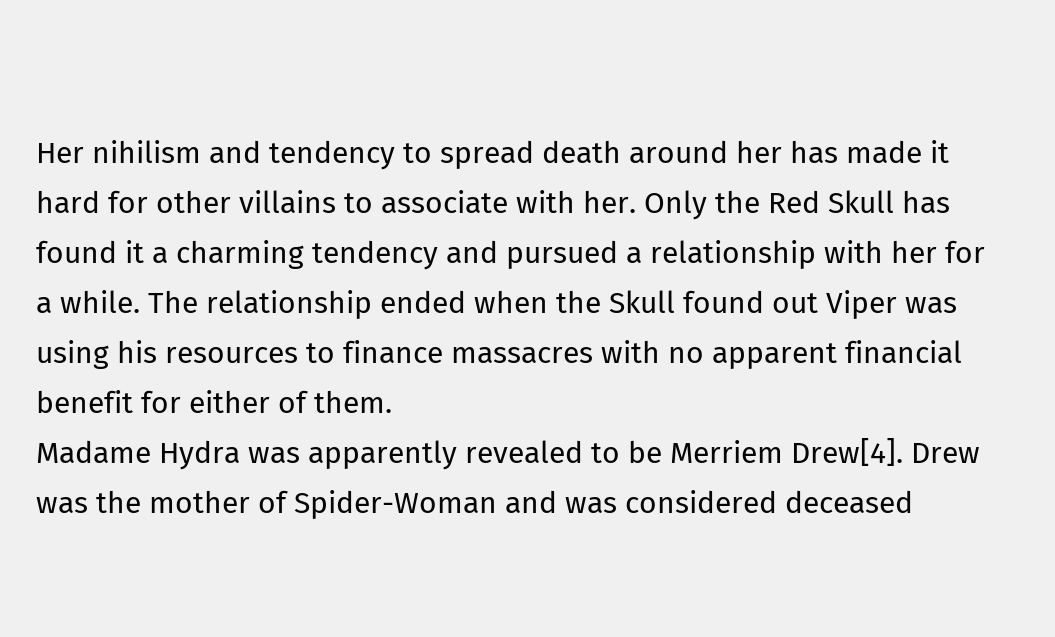Her nihilism and tendency to spread death around her has made it hard for other villains to associate with her. Only the Red Skull has found it a charming tendency and pursued a relationship with her for a while. The relationship ended when the Skull found out Viper was using his resources to finance massacres with no apparent financial benefit for either of them.
Madame Hydra was apparently revealed to be Merriem Drew[4]. Drew was the mother of Spider-Woman and was considered deceased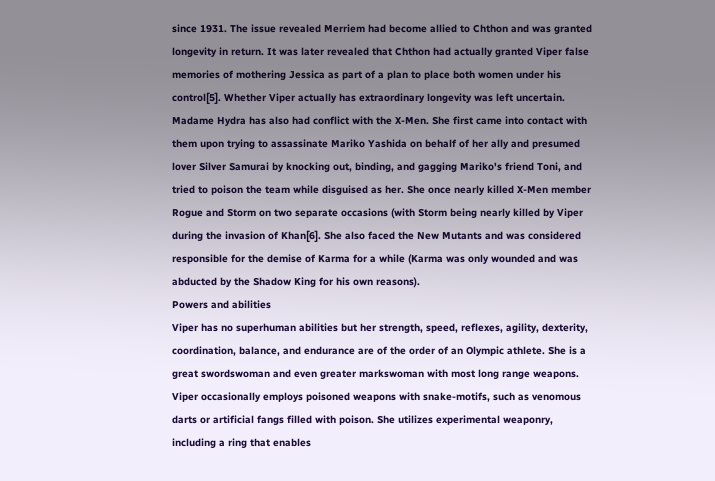since 1931. The issue revealed Merriem had become allied to Chthon and was granted longevity in return. It was later revealed that Chthon had actually granted Viper false memories of mothering Jessica as part of a plan to place both women under his control[5]. Whether Viper actually has extraordinary longevity was left uncertain.
Madame Hydra has also had conflict with the X-Men. She first came into contact with them upon trying to assassinate Mariko Yashida on behalf of her ally and presumed lover Silver Samurai by knocking out, binding, and gagging Mariko's friend Toni, and tried to poison the team while disguised as her. She once nearly killed X-Men member Rogue and Storm on two separate occasions (with Storm being nearly killed by Viper during the invasion of Khan[6]. She also faced the New Mutants and was considered responsible for the demise of Karma for a while (Karma was only wounded and was abducted by the Shadow King for his own reasons).
Powers and abilities
Viper has no superhuman abilities but her strength, speed, reflexes, agility, dexterity, coordination, balance, and endurance are of the order of an Olympic athlete. She is a great swordswoman and even greater markswoman with most long range weapons. Viper occasionally employs poisoned weapons with snake-motifs, such as venomous darts or artificial fangs filled with poison. She utilizes experimental weaponry, including a ring that enables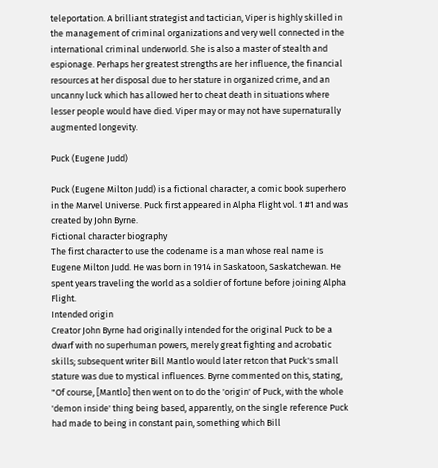teleportation. A brilliant strategist and tactician, Viper is highly skilled in the management of criminal organizations and very well connected in the international criminal underworld. She is also a master of stealth and espionage. Perhaps her greatest strengths are her influence, the financial resources at her disposal due to her stature in organized crime, and an uncanny luck which has allowed her to cheat death in situations where lesser people would have died. Viper may or may not have supernaturally augmented longevity.

Puck (Eugene Judd)

Puck (Eugene Milton Judd) is a fictional character, a comic book superhero in the Marvel Universe. Puck first appeared in Alpha Flight vol. 1 #1 and was created by John Byrne.
Fictional character biography
The first character to use the codename is a man whose real name is Eugene Milton Judd. He was born in 1914 in Saskatoon, Saskatchewan. He spent years traveling the world as a soldier of fortune before joining Alpha Flight.
Intended origin
Creator John Byrne had originally intended for the original Puck to be a dwarf with no superhuman powers, merely great fighting and acrobatic skills; subsequent writer Bill Mantlo would later retcon that Puck's small stature was due to mystical influences. Byrne commented on this, stating, "Of course, [Mantlo] then went on to do the 'origin' of Puck, with the whole 'demon inside' thing being based, apparently, on the single reference Puck had made to being in constant pain, something which Bill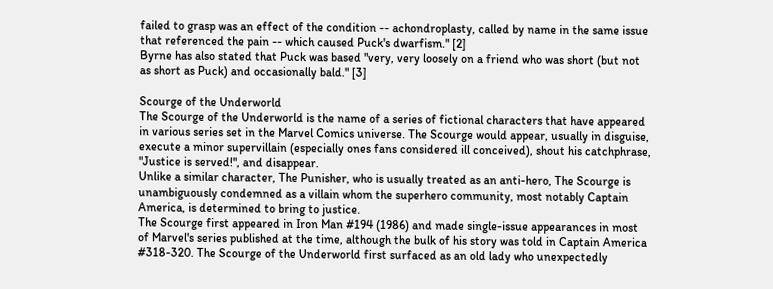failed to grasp was an effect of the condition -- achondroplasty, called by name in the same issue that referenced the pain -- which caused Puck's dwarfism." [2]
Byrne has also stated that Puck was based "very, very loosely on a friend who was short (but not as short as Puck) and occasionally bald." [3]

Scourge of the Underworld
The Scourge of the Underworld is the name of a series of fictional characters that have appeared in various series set in the Marvel Comics universe. The Scourge would appear, usually in disguise, execute a minor supervillain (especially ones fans considered ill conceived), shout his catchphrase, "Justice is served!", and disappear.
Unlike a similar character, The Punisher, who is usually treated as an anti-hero, The Scourge is unambiguously condemned as a villain whom the superhero community, most notably Captain America, is determined to bring to justice.
The Scourge first appeared in Iron Man #194 (1986) and made single-issue appearances in most of Marvel's series published at the time, although the bulk of his story was told in Captain America #318-320. The Scourge of the Underworld first surfaced as an old lady who unexpectedly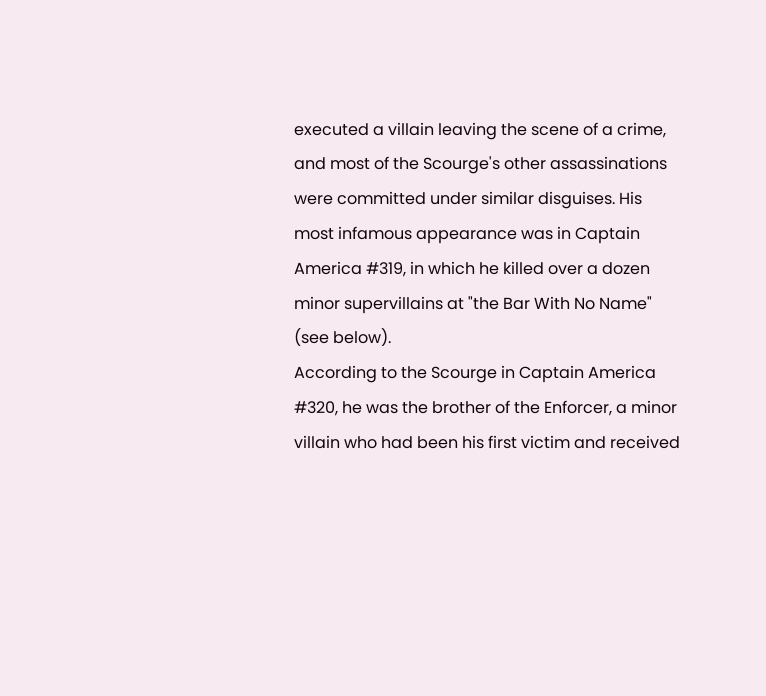executed a villain leaving the scene of a crime, and most of the Scourge's other assassinations were committed under similar disguises. His most infamous appearance was in Captain America #319, in which he killed over a dozen minor supervillains at "the Bar With No Name" (see below).
According to the Scourge in Captain America #320, he was the brother of the Enforcer, a minor villain who had been his first victim and received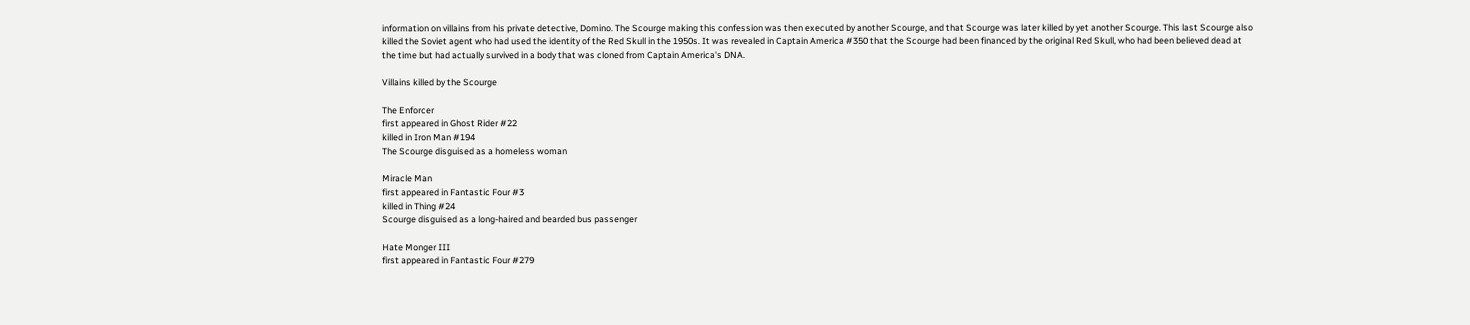information on villains from his private detective, Domino. The Scourge making this confession was then executed by another Scourge, and that Scourge was later killed by yet another Scourge. This last Scourge also killed the Soviet agent who had used the identity of the Red Skull in the 1950s. It was revealed in Captain America #350 that the Scourge had been financed by the original Red Skull, who had been believed dead at the time but had actually survived in a body that was cloned from Captain America's DNA.

Villains killed by the Scourge

The Enforcer
first appeared in Ghost Rider #22
killed in Iron Man #194
The Scourge disguised as a homeless woman

Miracle Man
first appeared in Fantastic Four #3
killed in Thing #24
Scourge disguised as a long-haired and bearded bus passenger

Hate Monger III
first appeared in Fantastic Four #279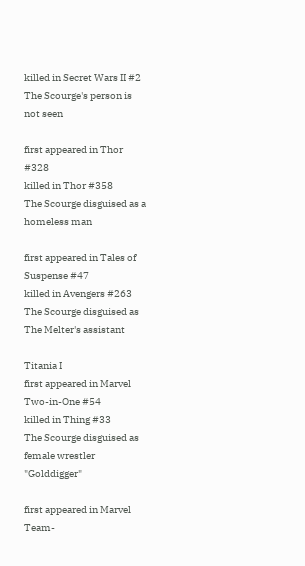killed in Secret Wars II #2
The Scourge's person is not seen

first appeared in Thor #328
killed in Thor #358
The Scourge disguised as a homeless man

first appeared in Tales of Suspense #47
killed in Avengers #263
The Scourge disguised as The Melter's assistant

Titania I
first appeared in Marvel Two-in-One #54
killed in Thing #33
The Scourge disguised as female wrestler "Golddigger"

first appeared in Marvel Team-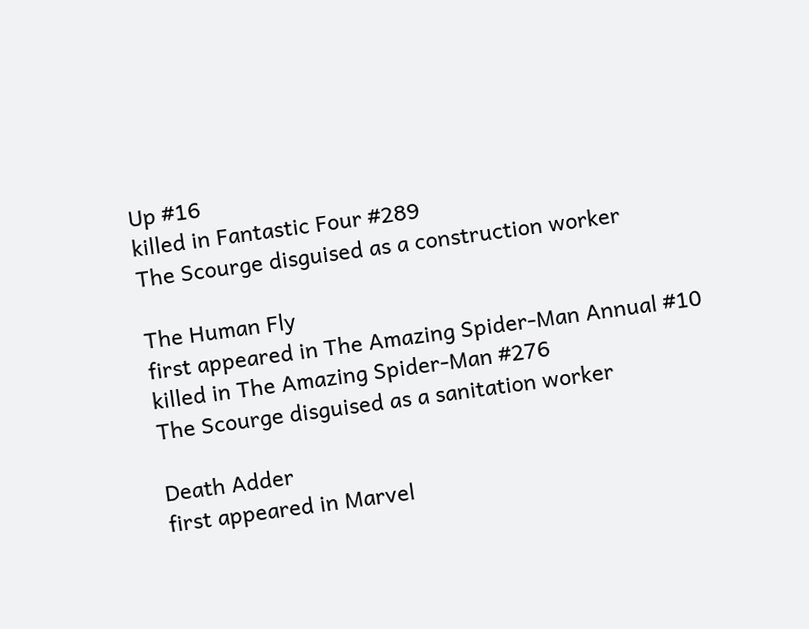Up #16
killed in Fantastic Four #289
The Scourge disguised as a construction worker

The Human Fly
first appeared in The Amazing Spider-Man Annual #10
killed in The Amazing Spider-Man #276
The Scourge disguised as a sanitation worker

Death Adder
first appeared in Marvel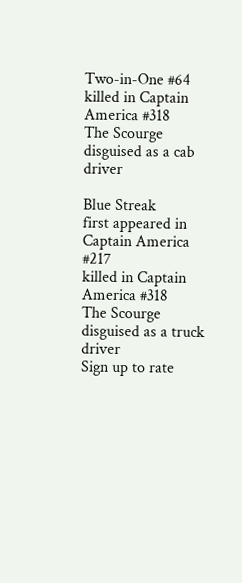Two-in-One #64
killed in Captain America #318
The Scourge disguised as a cab driver

Blue Streak
first appeared in Captain America #217
killed in Captain America #318
The Scourge disguised as a truck driver
Sign up to rate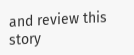and review this story